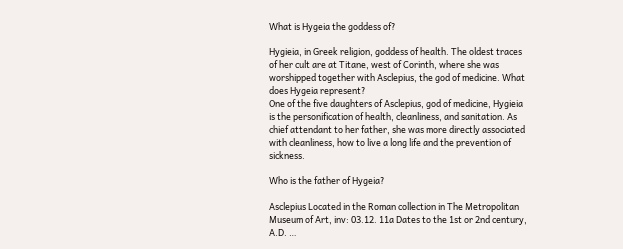What is Hygeia the goddess of?

Hygieia, in Greek religion, goddess of health. The oldest traces of her cult are at Titane, west of Corinth, where she was worshipped together with Asclepius, the god of medicine. What does Hygeia represent?
One of the five daughters of Asclepius, god of medicine, Hygieia is the personification of health, cleanliness, and sanitation. As chief attendant to her father, she was more directly associated with cleanliness, how to live a long life and the prevention of sickness.

Who is the father of Hygeia?

Asclepius Located in the Roman collection in The Metropolitan Museum of Art, inv: 03.12. 11a Dates to the 1st or 2nd century, A.D. …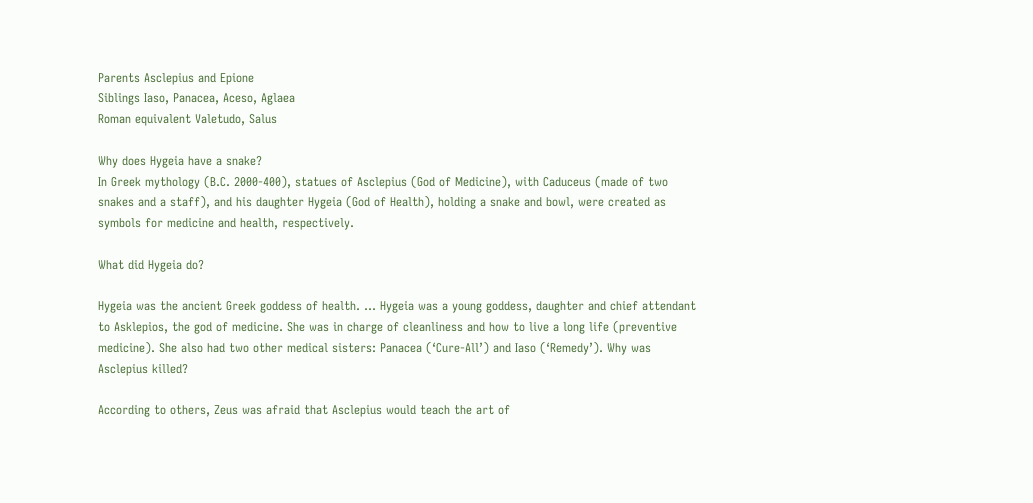Parents Asclepius and Epione
Siblings Iaso, Panacea, Aceso, Aglaea
Roman equivalent Valetudo, Salus

Why does Hygeia have a snake?
In Greek mythology (B.C. 2000-400), statues of Asclepius (God of Medicine), with Caduceus (made of two snakes and a staff), and his daughter Hygeia (God of Health), holding a snake and bowl, were created as symbols for medicine and health, respectively.

What did Hygeia do?

Hygeia was the ancient Greek goddess of health. … Hygeia was a young goddess, daughter and chief attendant to Asklepios, the god of medicine. She was in charge of cleanliness and how to live a long life (preventive medicine). She also had two other medical sisters: Panacea (‘Cure-All’) and Iaso (‘Remedy’). Why was Asclepius killed?

According to others, Zeus was afraid that Asclepius would teach the art of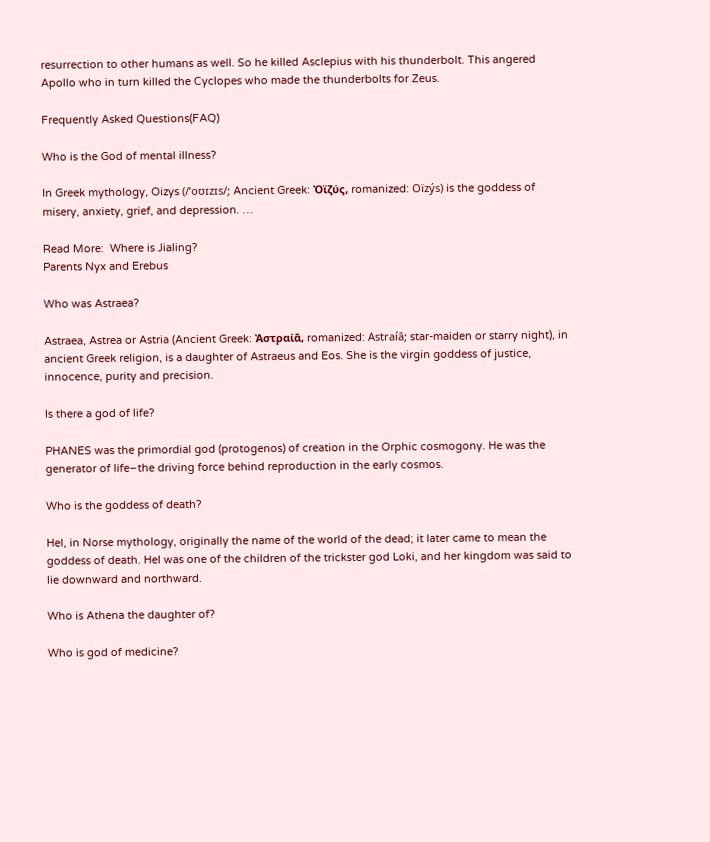resurrection to other humans as well. So he killed Asclepius with his thunderbolt. This angered Apollo who in turn killed the Cyclopes who made the thunderbolts for Zeus.

Frequently Asked Questions(FAQ)

Who is the God of mental illness?

In Greek mythology, Oizys (/ˈoʊɪzɪs/; Ancient Greek: Ὀϊζύς, romanized: Oïzýs) is the goddess of misery, anxiety, grief, and depression. …

Read More:  Where is Jialing?
Parents Nyx and Erebus

Who was Astraea?

Astraea, Astrea or Astria (Ancient Greek: Ἀστραίᾱ, romanized: Astraíā; star-maiden or starry night), in ancient Greek religion, is a daughter of Astraeus and Eos. She is the virgin goddess of justice, innocence, purity and precision.

Is there a god of life?

PHANES was the primordial god (protogenos) of creation in the Orphic cosmogony. He was the generator of life–the driving force behind reproduction in the early cosmos.

Who is the goddess of death?

Hel, in Norse mythology, originally the name of the world of the dead; it later came to mean the goddess of death. Hel was one of the children of the trickster god Loki, and her kingdom was said to lie downward and northward.

Who is Athena the daughter of?

Who is god of medicine?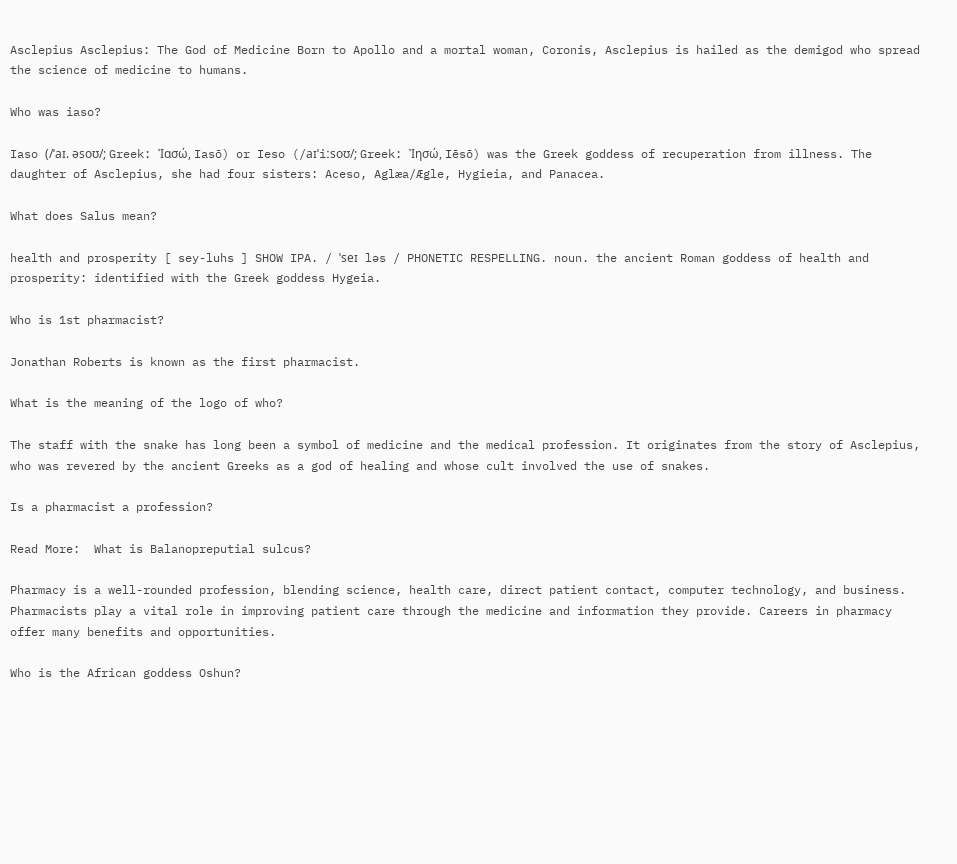Asclepius Asclepius: The God of Medicine Born to Apollo and a mortal woman, Coronis, Asclepius is hailed as the demigod who spread the science of medicine to humans.

Who was iaso?

Iaso (/ˈaɪ. əsoʊ/; Greek: Ἰασώ, Iasō) or Ieso (/aɪˈiːsoʊ/; Greek: Ἰησώ, Iēsō) was the Greek goddess of recuperation from illness. The daughter of Asclepius, she had four sisters: Aceso, Aglæa/Ægle, Hygieia, and Panacea.

What does Salus mean?

health and prosperity [ sey-luhs ] SHOW IPA. / ˈseɪ ləs / PHONETIC RESPELLING. noun. the ancient Roman goddess of health and prosperity: identified with the Greek goddess Hygeia.

Who is 1st pharmacist?

Jonathan Roberts is known as the first pharmacist.

What is the meaning of the logo of who?

The staff with the snake has long been a symbol of medicine and the medical profession. It originates from the story of Asclepius, who was revered by the ancient Greeks as a god of healing and whose cult involved the use of snakes.

Is a pharmacist a profession?

Read More:  What is Balanopreputial sulcus?

Pharmacy is a well-rounded profession, blending science, health care, direct patient contact, computer technology, and business. Pharmacists play a vital role in improving patient care through the medicine and information they provide. Careers in pharmacy offer many benefits and opportunities.

Who is the African goddess Oshun?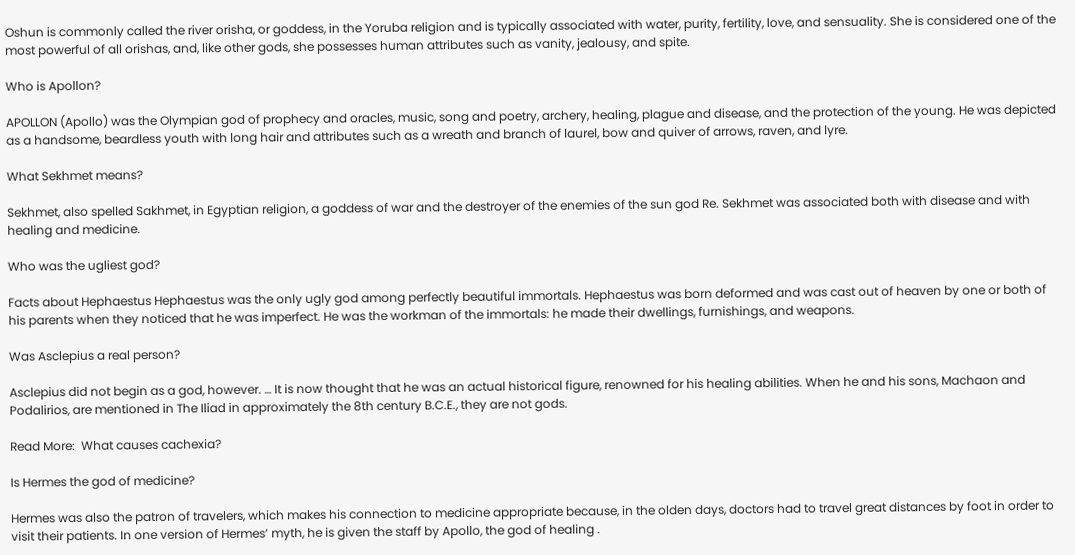Oshun is commonly called the river orisha, or goddess, in the Yoruba religion and is typically associated with water, purity, fertility, love, and sensuality. She is considered one of the most powerful of all orishas, and, like other gods, she possesses human attributes such as vanity, jealousy, and spite.

Who is Apollon?

APOLLON (Apollo) was the Olympian god of prophecy and oracles, music, song and poetry, archery, healing, plague and disease, and the protection of the young. He was depicted as a handsome, beardless youth with long hair and attributes such as a wreath and branch of laurel, bow and quiver of arrows, raven, and lyre.

What Sekhmet means?

Sekhmet, also spelled Sakhmet, in Egyptian religion, a goddess of war and the destroyer of the enemies of the sun god Re. Sekhmet was associated both with disease and with healing and medicine.

Who was the ugliest god?

Facts about Hephaestus Hephaestus was the only ugly god among perfectly beautiful immortals. Hephaestus was born deformed and was cast out of heaven by one or both of his parents when they noticed that he was imperfect. He was the workman of the immortals: he made their dwellings, furnishings, and weapons.

Was Asclepius a real person?

Asclepius did not begin as a god, however. … It is now thought that he was an actual historical figure, renowned for his healing abilities. When he and his sons, Machaon and Podalirios, are mentioned in The Iliad in approximately the 8th century B.C.E., they are not gods.

Read More:  What causes cachexia?

Is Hermes the god of medicine?

Hermes was also the patron of travelers, which makes his connection to medicine appropriate because, in the olden days, doctors had to travel great distances by foot in order to visit their patients. In one version of Hermes’ myth, he is given the staff by Apollo, the god of healing .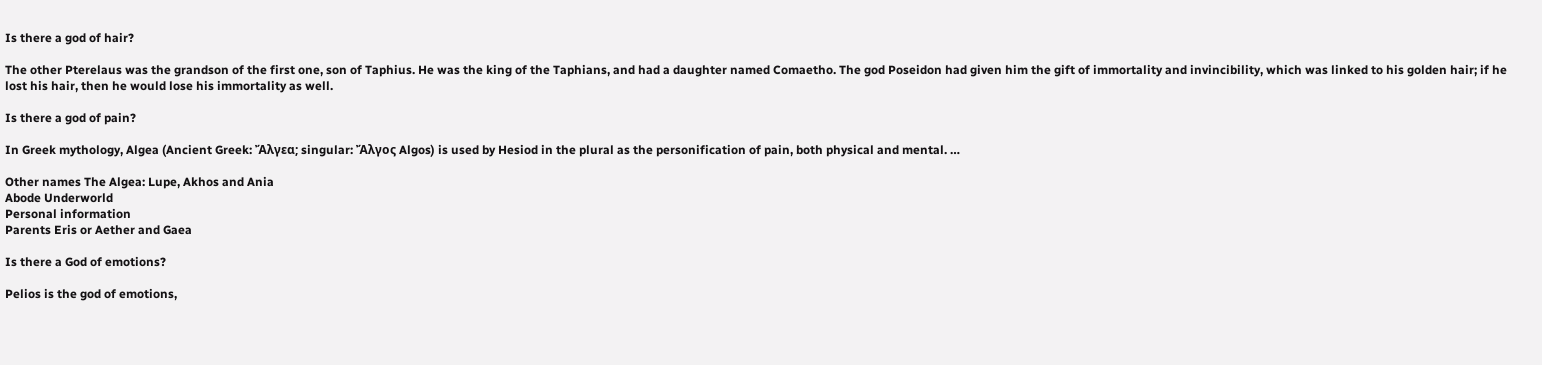Is there a god of hair?

The other Pterelaus was the grandson of the first one, son of Taphius. He was the king of the Taphians, and had a daughter named Comaetho. The god Poseidon had given him the gift of immortality and invincibility, which was linked to his golden hair; if he lost his hair, then he would lose his immortality as well.

Is there a god of pain?

In Greek mythology, Algea (Ancient Greek: Ἄλγεα; singular: Ἄλγος Algos) is used by Hesiod in the plural as the personification of pain, both physical and mental. …

Other names The Algea: Lupe, Akhos and Ania
Abode Underworld
Personal information
Parents Eris or Aether and Gaea

Is there a God of emotions?

Pelios is the god of emotions,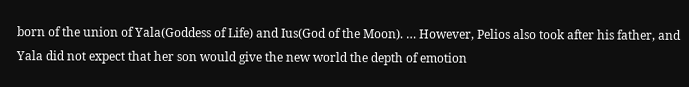born of the union of Yala(Goddess of Life) and Ius(God of the Moon). … However, Pelios also took after his father, and Yala did not expect that her son would give the new world the depth of emotion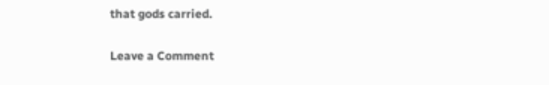that gods carried.

Leave a Comment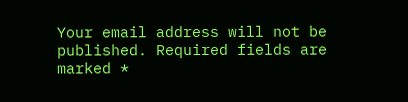Your email address will not be published. Required fields are marked *